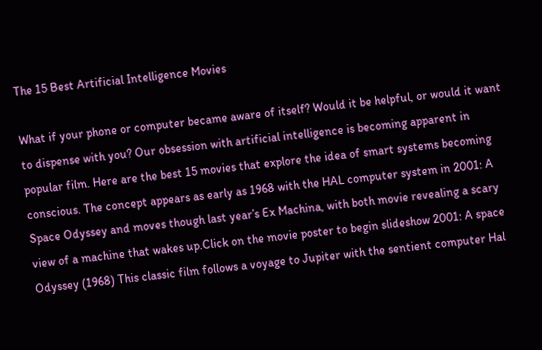The 15 Best Artificial Intelligence Movies

What if your phone or computer became aware of itself? Would it be helpful, or would it want to dispense with you? Our obsession with artificial intelligence is becoming apparent in popular film. Here are the best 15 movies that explore the idea of smart systems becoming conscious. The concept appears as early as 1968 with the HAL computer system in 2001: A Space Odyssey and moves though last year’s Ex Machina, with both movie revealing a scary view of a machine that wakes up.Click on the movie poster to begin slideshow 2001: A space Odyssey (1968) This classic film follows a voyage to Jupiter with the sentient computer Hal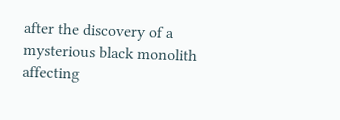after the discovery of a mysterious black monolith affecting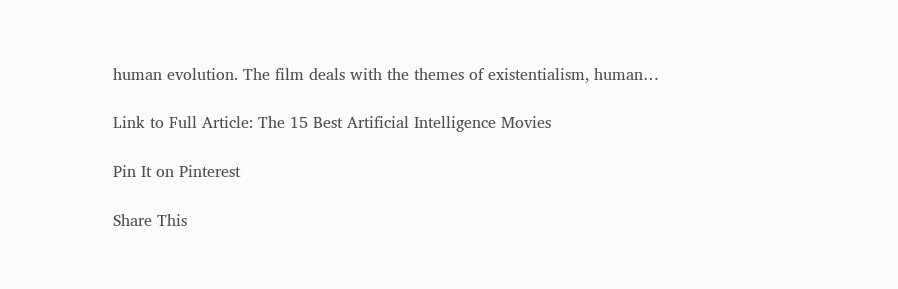human evolution. The film deals with the themes of existentialism, human…

Link to Full Article: The 15 Best Artificial Intelligence Movies

Pin It on Pinterest

Share This